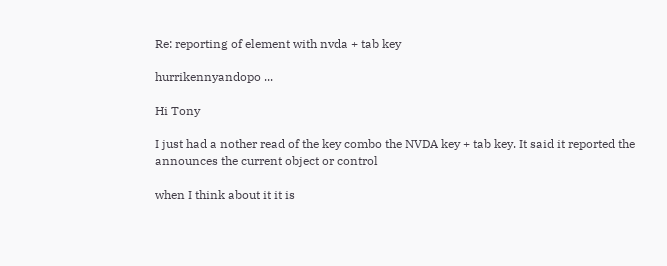Re: reporting of element with nvda + tab key

hurrikennyandopo ...

Hi Tony

I just had a nother read of the key combo the NVDA key + tab key. It said it reported the announces the current object or control

when I think about it it is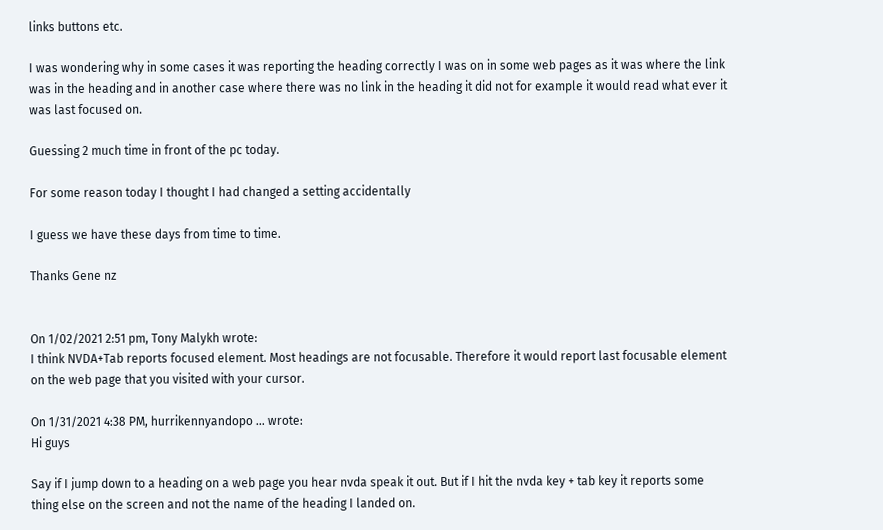links buttons etc.

I was wondering why in some cases it was reporting the heading correctly I was on in some web pages as it was where the link was in the heading and in another case where there was no link in the heading it did not for example it would read what ever it was last focused on.

Guessing 2 much time in front of the pc today.

For some reason today I thought I had changed a setting accidentally

I guess we have these days from time to time.

Thanks Gene nz


On 1/02/2021 2:51 pm, Tony Malykh wrote:
I think NVDA+Tab reports focused element. Most headings are not focusable. Therefore it would report last focusable element on the web page that you visited with your cursor.

On 1/31/2021 4:38 PM, hurrikennyandopo ... wrote:
Hi guys

Say if I jump down to a heading on a web page you hear nvda speak it out. But if I hit the nvda key + tab key it reports some thing else on the screen and not the name of the heading I landed on.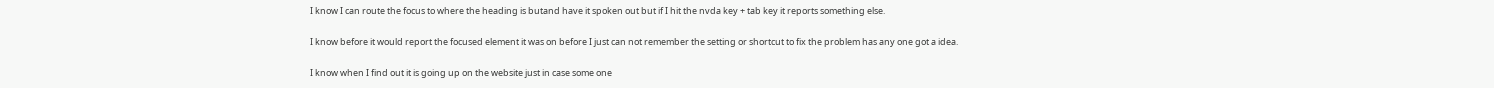I know I can route the focus to where the heading is butand have it spoken out but if I hit the nvda key + tab key it reports something else.

I know before it would report the focused element it was on before I just can not remember the setting or shortcut to fix the problem has any one got a idea.

I know when I find out it is going up on the website just in case some one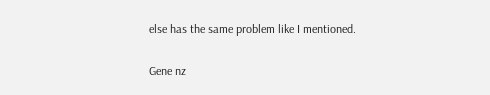else has the same problem like I mentioned.

Gene nz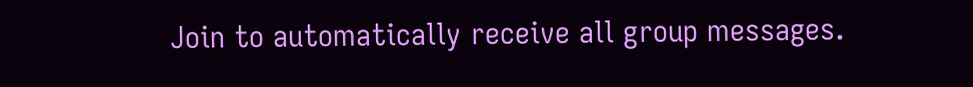Join to automatically receive all group messages.